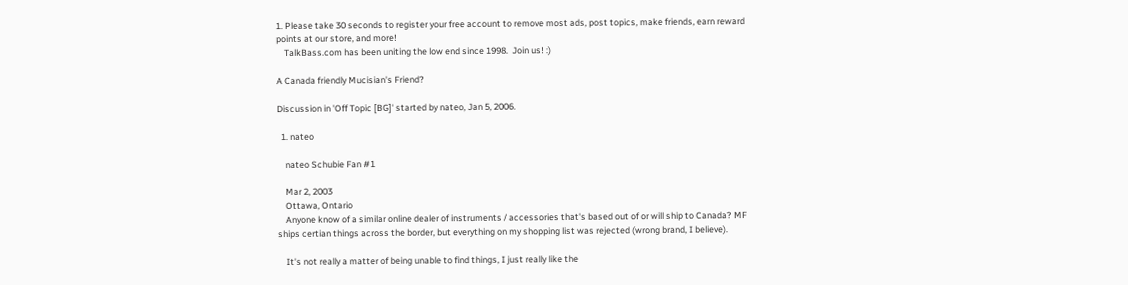1. Please take 30 seconds to register your free account to remove most ads, post topics, make friends, earn reward points at our store, and more!
    TalkBass.com has been uniting the low end since 1998.  Join us! :)

A Canada friendly Mucisian's Friend?

Discussion in 'Off Topic [BG]' started by nateo, Jan 5, 2006.

  1. nateo

    nateo Schubie Fan #1

    Mar 2, 2003
    Ottawa, Ontario
    Anyone know of a similar online dealer of instruments / accessories that's based out of or will ship to Canada? MF ships certian things across the border, but everything on my shopping list was rejected (wrong brand, I believe).

    It's not really a matter of being unable to find things, I just really like the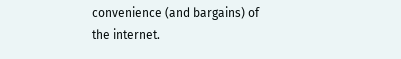convenience (and bargains) of the internet.